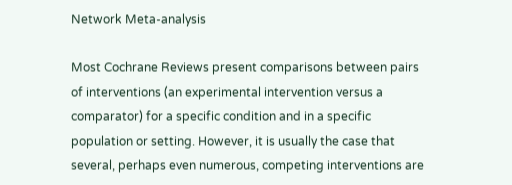Network Meta-analysis

Most Cochrane Reviews present comparisons between pairs of interventions (an experimental intervention versus a comparator) for a specific condition and in a specific population or setting. However, it is usually the case that several, perhaps even numerous, competing interventions are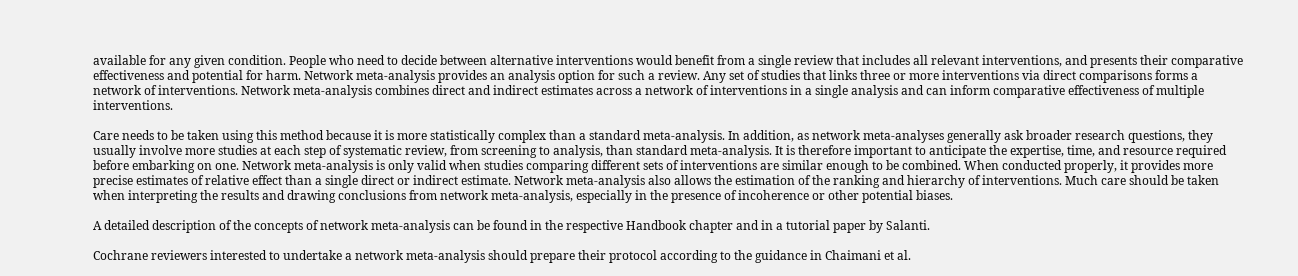available for any given condition. People who need to decide between alternative interventions would benefit from a single review that includes all relevant interventions, and presents their comparative effectiveness and potential for harm. Network meta-analysis provides an analysis option for such a review. Any set of studies that links three or more interventions via direct comparisons forms a network of interventions. Network meta-analysis combines direct and indirect estimates across a network of interventions in a single analysis and can inform comparative effectiveness of multiple interventions.

Care needs to be taken using this method because it is more statistically complex than a standard meta-analysis. In addition, as network meta-analyses generally ask broader research questions, they usually involve more studies at each step of systematic review, from screening to analysis, than standard meta-analysis. It is therefore important to anticipate the expertise, time, and resource required before embarking on one. Network meta-analysis is only valid when studies comparing different sets of interventions are similar enough to be combined. When conducted properly, it provides more precise estimates of relative effect than a single direct or indirect estimate. Network meta-analysis also allows the estimation of the ranking and hierarchy of interventions. Much care should be taken when interpreting the results and drawing conclusions from network meta-analysis, especially in the presence of incoherence or other potential biases.

A detailed description of the concepts of network meta-analysis can be found in the respective Handbook chapter and in a tutorial paper by Salanti.

Cochrane reviewers interested to undertake a network meta-analysis should prepare their protocol according to the guidance in Chaimani et al.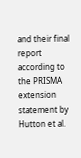and their final report according to the PRISMA extension statement by Hutton et al.